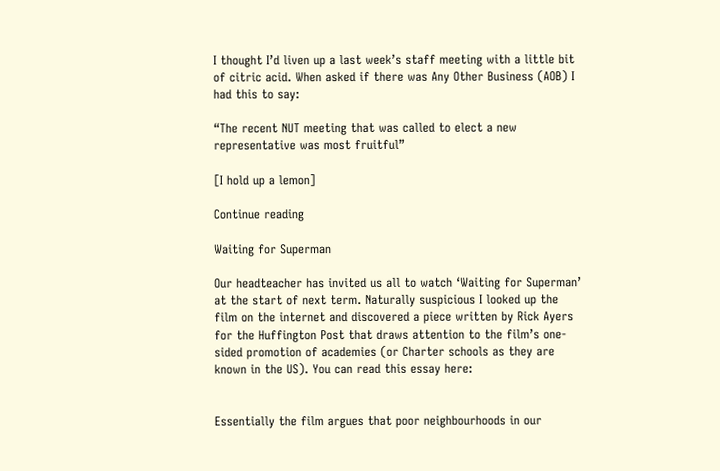I thought I’d liven up a last week’s staff meeting with a little bit of citric acid. When asked if there was Any Other Business (AOB) I had this to say:

“The recent NUT meeting that was called to elect a new representative was most fruitful”

[I hold up a lemon]

Continue reading

Waiting for Superman

Our headteacher has invited us all to watch ‘Waiting for Superman’ at the start of next term. Naturally suspicious I looked up the film on the internet and discovered a piece written by Rick Ayers for the Huffington Post that draws attention to the film’s one-sided promotion of academies (or Charter schools as they are known in the US). You can read this essay here:


Essentially the film argues that poor neighbourhoods in our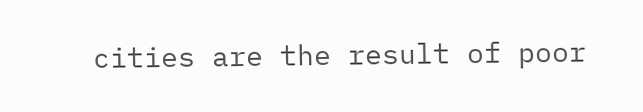cities are the result of poor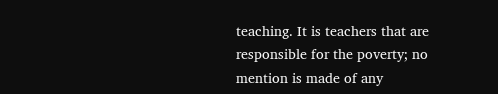teaching. It is teachers that are responsible for the poverty; no mention is made of any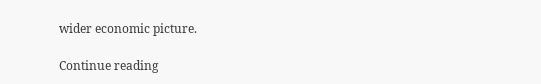wider economic picture.

Continue reading